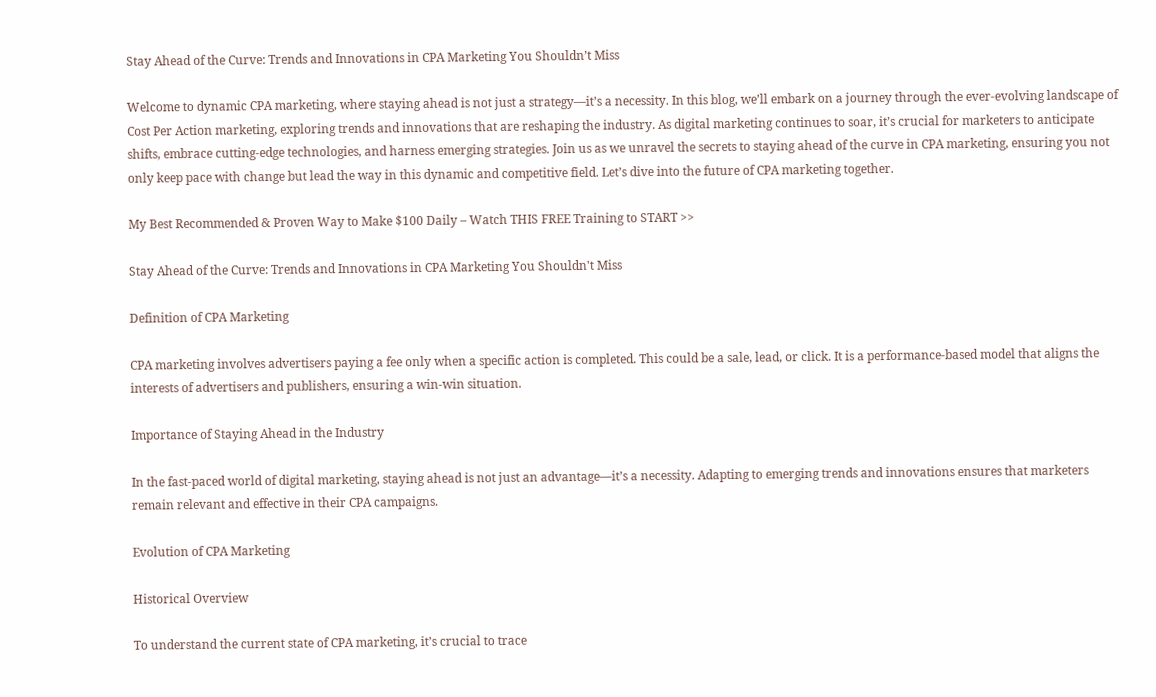Stay Ahead of the Curve: Trends and Innovations in CPA Marketing You Shouldn’t Miss

Welcome to dynamic CPA marketing, where staying ahead is not just a strategy—it’s a necessity. In this blog, we’ll embark on a journey through the ever-evolving landscape of Cost Per Action marketing, exploring trends and innovations that are reshaping the industry. As digital marketing continues to soar, it’s crucial for marketers to anticipate shifts, embrace cutting-edge technologies, and harness emerging strategies. Join us as we unravel the secrets to staying ahead of the curve in CPA marketing, ensuring you not only keep pace with change but lead the way in this dynamic and competitive field. Let’s dive into the future of CPA marketing together.

My Best Recommended & Proven Way to Make $100 Daily – Watch THIS FREE Training to START >>

Stay Ahead of the Curve: Trends and Innovations in CPA Marketing You Shouldn't Miss

Definition of CPA Marketing

CPA marketing involves advertisers paying a fee only when a specific action is completed. This could be a sale, lead, or click. It is a performance-based model that aligns the interests of advertisers and publishers, ensuring a win-win situation.

Importance of Staying Ahead in the Industry

In the fast-paced world of digital marketing, staying ahead is not just an advantage—it’s a necessity. Adapting to emerging trends and innovations ensures that marketers remain relevant and effective in their CPA campaigns.

Evolution of CPA Marketing

Historical Overview

To understand the current state of CPA marketing, it’s crucial to trace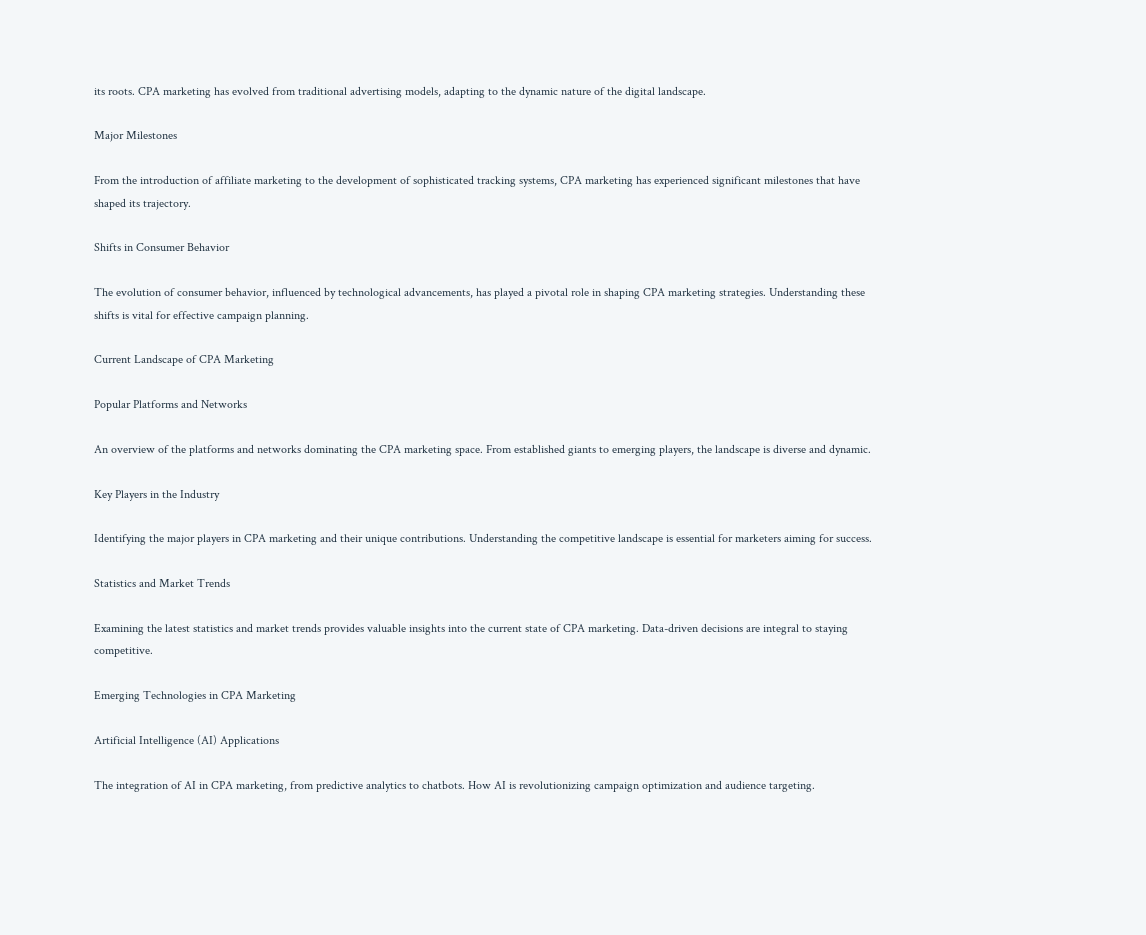its roots. CPA marketing has evolved from traditional advertising models, adapting to the dynamic nature of the digital landscape.

Major Milestones

From the introduction of affiliate marketing to the development of sophisticated tracking systems, CPA marketing has experienced significant milestones that have shaped its trajectory.

Shifts in Consumer Behavior

The evolution of consumer behavior, influenced by technological advancements, has played a pivotal role in shaping CPA marketing strategies. Understanding these shifts is vital for effective campaign planning.

Current Landscape of CPA Marketing

Popular Platforms and Networks

An overview of the platforms and networks dominating the CPA marketing space. From established giants to emerging players, the landscape is diverse and dynamic.

Key Players in the Industry

Identifying the major players in CPA marketing and their unique contributions. Understanding the competitive landscape is essential for marketers aiming for success.

Statistics and Market Trends

Examining the latest statistics and market trends provides valuable insights into the current state of CPA marketing. Data-driven decisions are integral to staying competitive.

Emerging Technologies in CPA Marketing

Artificial Intelligence (AI) Applications

The integration of AI in CPA marketing, from predictive analytics to chatbots. How AI is revolutionizing campaign optimization and audience targeting.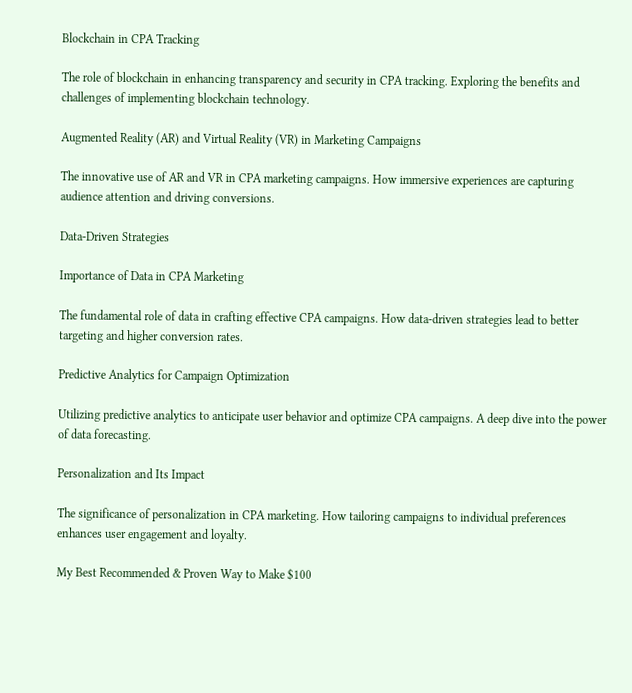Blockchain in CPA Tracking

The role of blockchain in enhancing transparency and security in CPA tracking. Exploring the benefits and challenges of implementing blockchain technology.

Augmented Reality (AR) and Virtual Reality (VR) in Marketing Campaigns

The innovative use of AR and VR in CPA marketing campaigns. How immersive experiences are capturing audience attention and driving conversions.

Data-Driven Strategies

Importance of Data in CPA Marketing

The fundamental role of data in crafting effective CPA campaigns. How data-driven strategies lead to better targeting and higher conversion rates.

Predictive Analytics for Campaign Optimization

Utilizing predictive analytics to anticipate user behavior and optimize CPA campaigns. A deep dive into the power of data forecasting.

Personalization and Its Impact

The significance of personalization in CPA marketing. How tailoring campaigns to individual preferences enhances user engagement and loyalty.

My Best Recommended & Proven Way to Make $100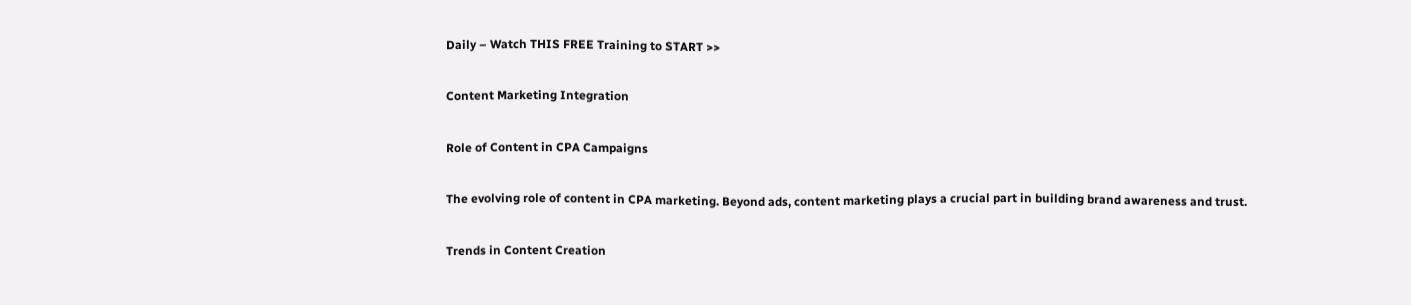Daily – Watch THIS FREE Training to START >>

Content Marketing Integration

Role of Content in CPA Campaigns

The evolving role of content in CPA marketing. Beyond ads, content marketing plays a crucial part in building brand awareness and trust.

Trends in Content Creation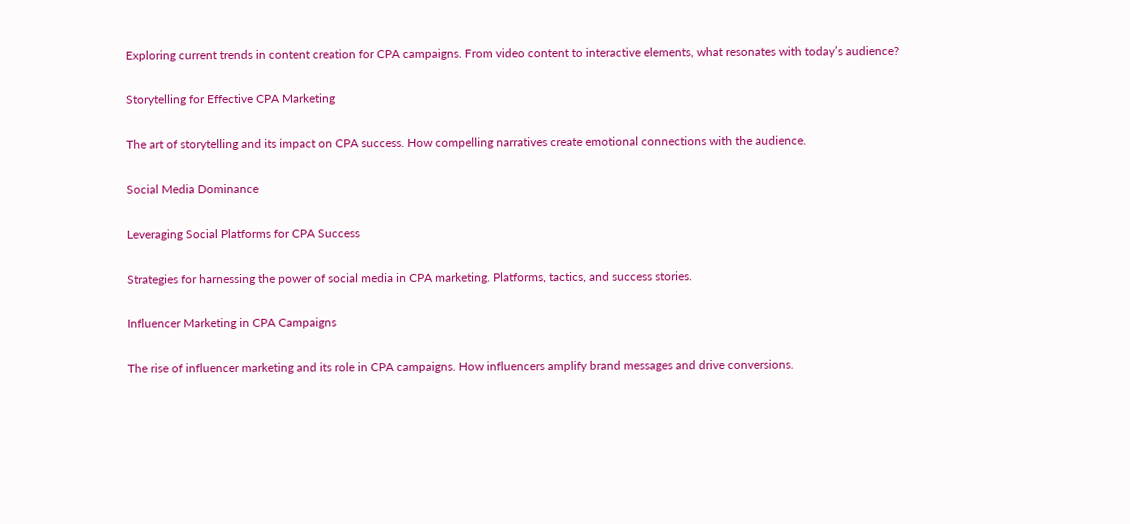Exploring current trends in content creation for CPA campaigns. From video content to interactive elements, what resonates with today’s audience?

Storytelling for Effective CPA Marketing

The art of storytelling and its impact on CPA success. How compelling narratives create emotional connections with the audience.

Social Media Dominance

Leveraging Social Platforms for CPA Success

Strategies for harnessing the power of social media in CPA marketing. Platforms, tactics, and success stories.

Influencer Marketing in CPA Campaigns

The rise of influencer marketing and its role in CPA campaigns. How influencers amplify brand messages and drive conversions.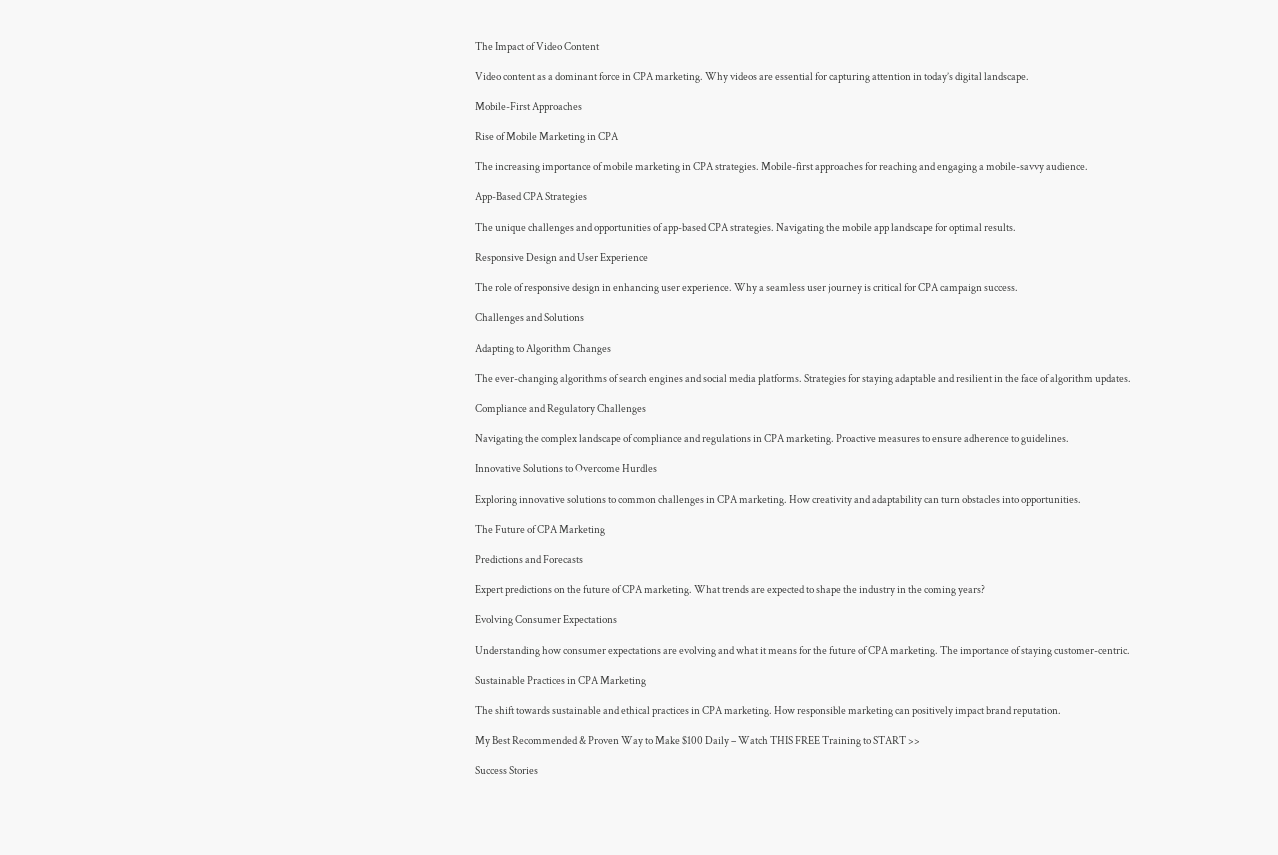The Impact of Video Content

Video content as a dominant force in CPA marketing. Why videos are essential for capturing attention in today’s digital landscape.

Mobile-First Approaches

Rise of Mobile Marketing in CPA

The increasing importance of mobile marketing in CPA strategies. Mobile-first approaches for reaching and engaging a mobile-savvy audience.

App-Based CPA Strategies

The unique challenges and opportunities of app-based CPA strategies. Navigating the mobile app landscape for optimal results.

Responsive Design and User Experience

The role of responsive design in enhancing user experience. Why a seamless user journey is critical for CPA campaign success.

Challenges and Solutions

Adapting to Algorithm Changes

The ever-changing algorithms of search engines and social media platforms. Strategies for staying adaptable and resilient in the face of algorithm updates.

Compliance and Regulatory Challenges

Navigating the complex landscape of compliance and regulations in CPA marketing. Proactive measures to ensure adherence to guidelines.

Innovative Solutions to Overcome Hurdles

Exploring innovative solutions to common challenges in CPA marketing. How creativity and adaptability can turn obstacles into opportunities.

The Future of CPA Marketing

Predictions and Forecasts

Expert predictions on the future of CPA marketing. What trends are expected to shape the industry in the coming years?

Evolving Consumer Expectations

Understanding how consumer expectations are evolving and what it means for the future of CPA marketing. The importance of staying customer-centric.

Sustainable Practices in CPA Marketing

The shift towards sustainable and ethical practices in CPA marketing. How responsible marketing can positively impact brand reputation.

My Best Recommended & Proven Way to Make $100 Daily – Watch THIS FREE Training to START >>

Success Stories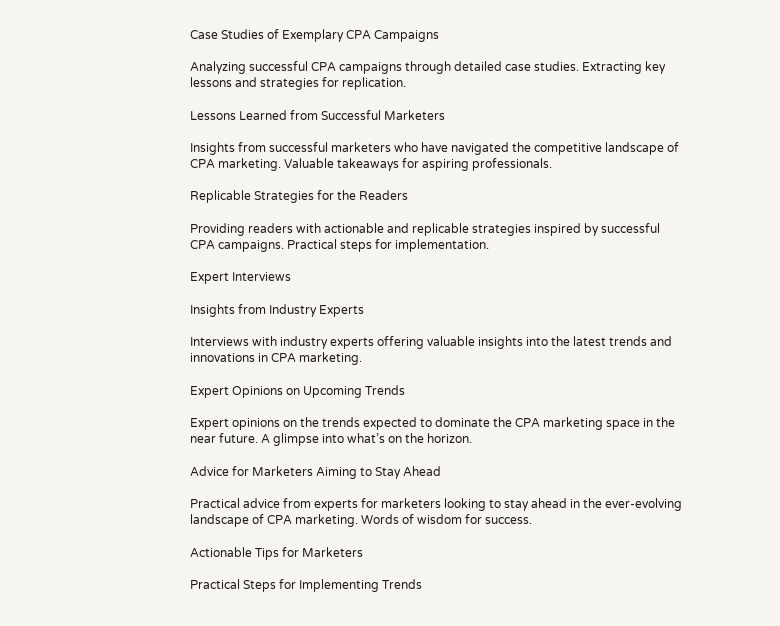Case Studies of Exemplary CPA Campaigns

Analyzing successful CPA campaigns through detailed case studies. Extracting key lessons and strategies for replication.

Lessons Learned from Successful Marketers

Insights from successful marketers who have navigated the competitive landscape of CPA marketing. Valuable takeaways for aspiring professionals.

Replicable Strategies for the Readers

Providing readers with actionable and replicable strategies inspired by successful CPA campaigns. Practical steps for implementation.

Expert Interviews

Insights from Industry Experts

Interviews with industry experts offering valuable insights into the latest trends and innovations in CPA marketing.

Expert Opinions on Upcoming Trends

Expert opinions on the trends expected to dominate the CPA marketing space in the near future. A glimpse into what’s on the horizon.

Advice for Marketers Aiming to Stay Ahead

Practical advice from experts for marketers looking to stay ahead in the ever-evolving landscape of CPA marketing. Words of wisdom for success.

Actionable Tips for Marketers

Practical Steps for Implementing Trends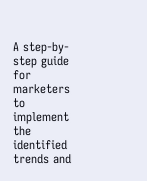A step-by-step guide for marketers to implement the identified trends and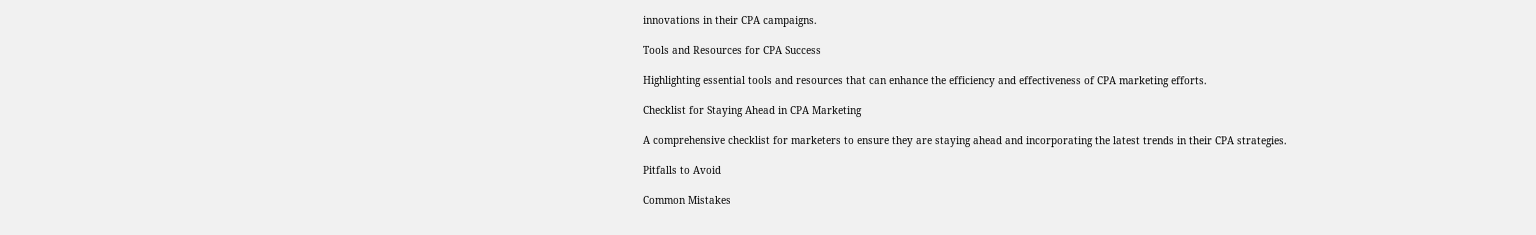innovations in their CPA campaigns.

Tools and Resources for CPA Success

Highlighting essential tools and resources that can enhance the efficiency and effectiveness of CPA marketing efforts.

Checklist for Staying Ahead in CPA Marketing

A comprehensive checklist for marketers to ensure they are staying ahead and incorporating the latest trends in their CPA strategies.

Pitfalls to Avoid

Common Mistakes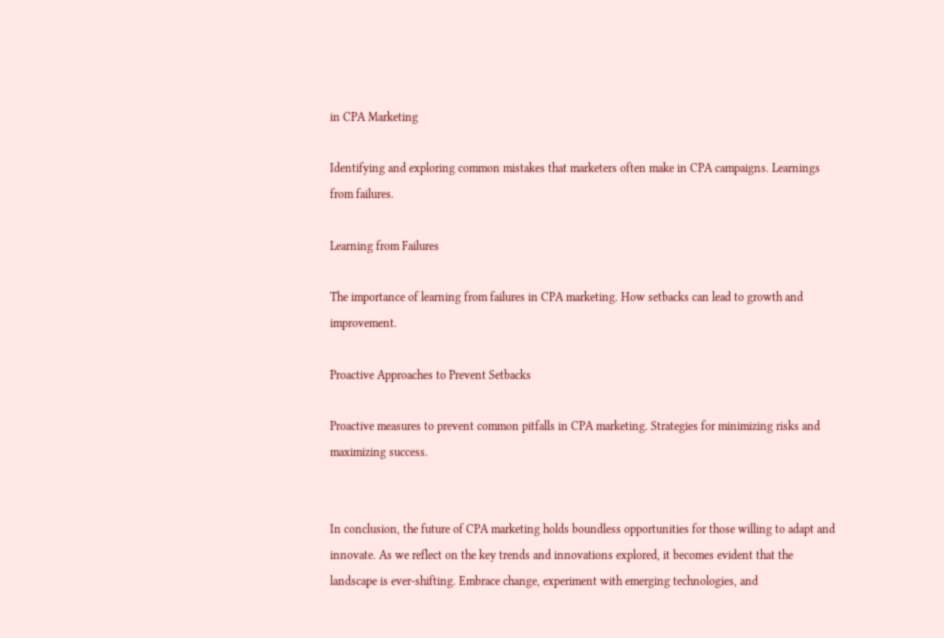in CPA Marketing

Identifying and exploring common mistakes that marketers often make in CPA campaigns. Learnings from failures.

Learning from Failures

The importance of learning from failures in CPA marketing. How setbacks can lead to growth and improvement.

Proactive Approaches to Prevent Setbacks

Proactive measures to prevent common pitfalls in CPA marketing. Strategies for minimizing risks and maximizing success.


In conclusion, the future of CPA marketing holds boundless opportunities for those willing to adapt and innovate. As we reflect on the key trends and innovations explored, it becomes evident that the landscape is ever-shifting. Embrace change, experiment with emerging technologies, and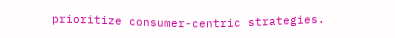prioritize consumer-centric strategies.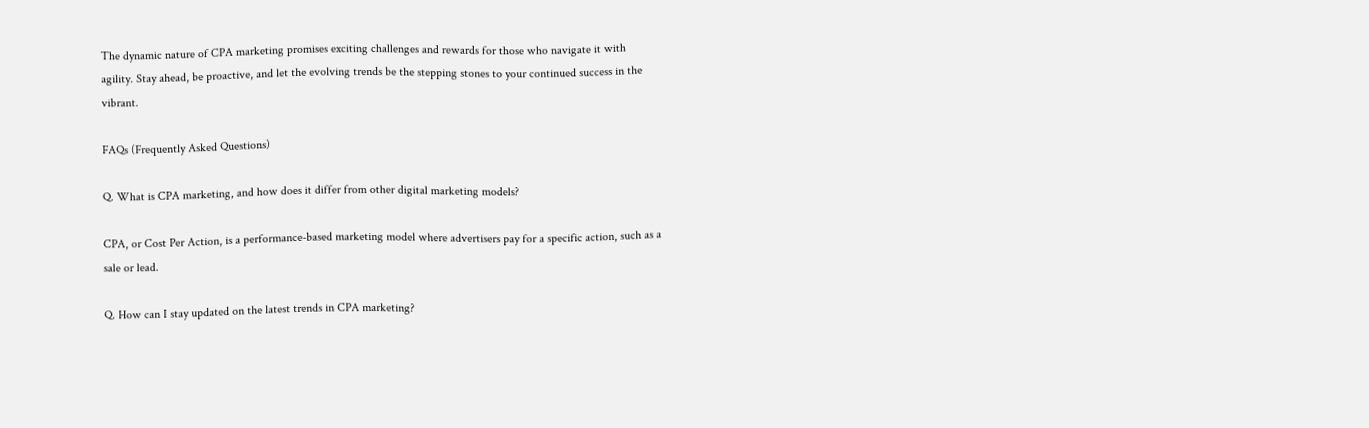The dynamic nature of CPA marketing promises exciting challenges and rewards for those who navigate it with agility. Stay ahead, be proactive, and let the evolving trends be the stepping stones to your continued success in the vibrant.

FAQs (Frequently Asked Questions)

Q. What is CPA marketing, and how does it differ from other digital marketing models?

CPA, or Cost Per Action, is a performance-based marketing model where advertisers pay for a specific action, such as a sale or lead.

Q. How can I stay updated on the latest trends in CPA marketing?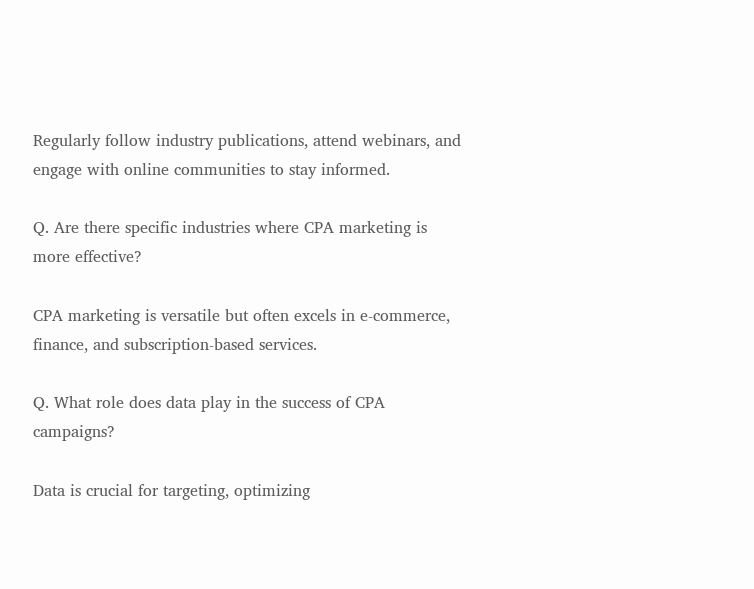Regularly follow industry publications, attend webinars, and engage with online communities to stay informed.

Q. Are there specific industries where CPA marketing is more effective?

CPA marketing is versatile but often excels in e-commerce, finance, and subscription-based services.

Q. What role does data play in the success of CPA campaigns?

Data is crucial for targeting, optimizing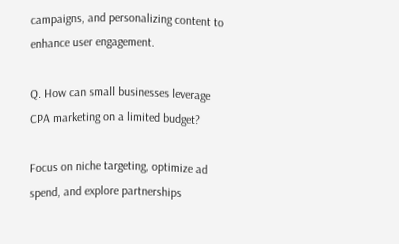campaigns, and personalizing content to enhance user engagement.

Q. How can small businesses leverage CPA marketing on a limited budget?

Focus on niche targeting, optimize ad spend, and explore partnerships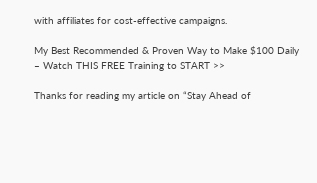with affiliates for cost-effective campaigns.

My Best Recommended & Proven Way to Make $100 Daily – Watch THIS FREE Training to START >>

Thanks for reading my article on “Stay Ahead of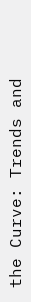the Curve: Trends and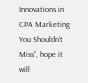Innovations in CPA Marketing You Shouldn’t Miss“, hope it will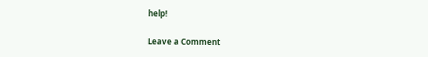help!

Leave a Comment